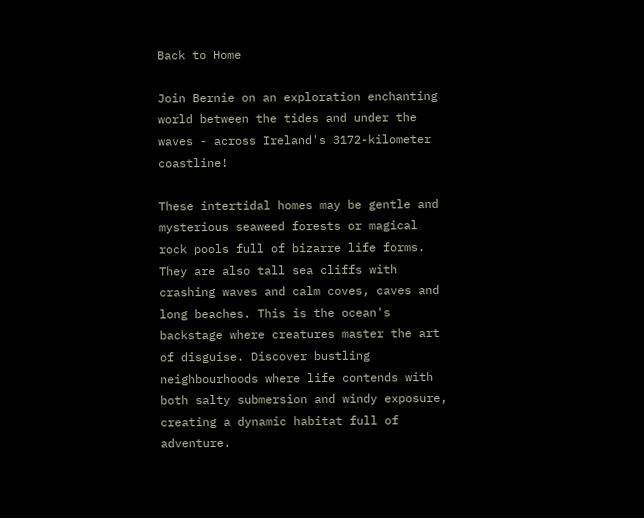Back to Home

Join Bernie on an exploration enchanting world between the tides and under the waves - across Ireland's 3172-kilometer coastline!

These intertidal homes may be gentle and mysterious seaweed forests or magical rock pools full of bizarre life forms. They are also tall sea cliffs with crashing waves and calm coves, caves and long beaches. This is the ocean's backstage where creatures master the art of disguise. Discover bustling neighbourhoods where life contends with both salty submersion and windy exposure, creating a dynamic habitat full of adventure.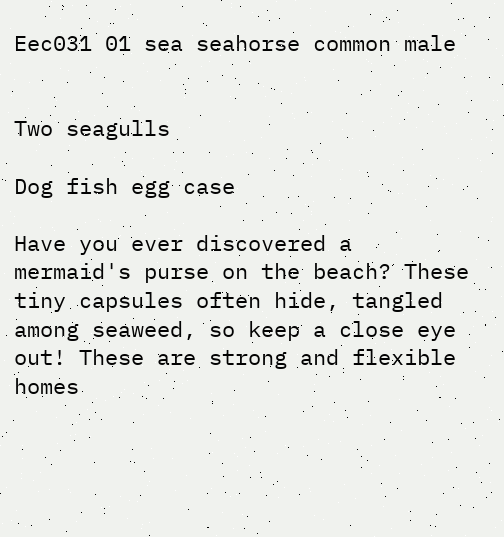Eec031 01 sea seahorse common male


Two seagulls

Dog fish egg case

Have you ever discovered a mermaid's purse on the beach? These tiny capsules often hide, tangled among seaweed, so keep a close eye out! These are strong and flexible homes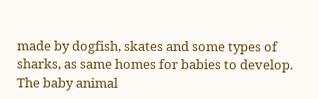made by dogfish, skates and some types of sharks, as same homes for babies to develop. The baby animal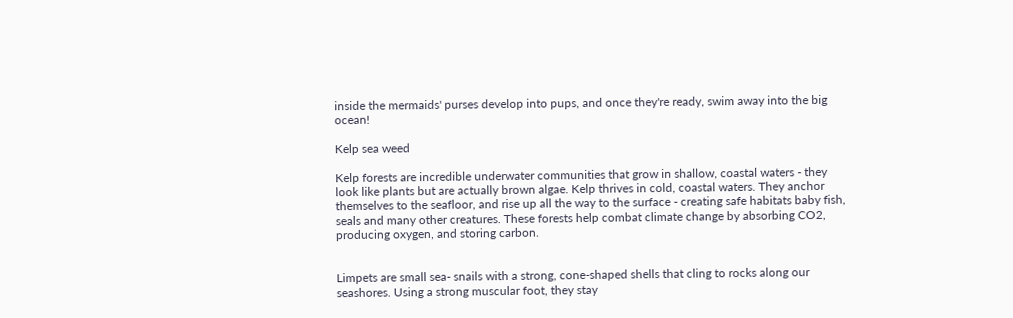inside the mermaids' purses develop into pups, and once they're ready, swim away into the big ocean!

Kelp sea weed

Kelp forests are incredible underwater communities that grow in shallow, coastal waters - they look like plants but are actually brown algae. Kelp thrives in cold, coastal waters. They anchor themselves to the seafloor, and rise up all the way to the surface - creating safe habitats baby fish, seals and many other creatures. These forests help combat climate change by absorbing CO2, producing oxygen, and storing carbon.


Limpets are small sea- snails with a strong, cone-shaped shells that cling to rocks along our seashores. Using a strong muscular foot, they stay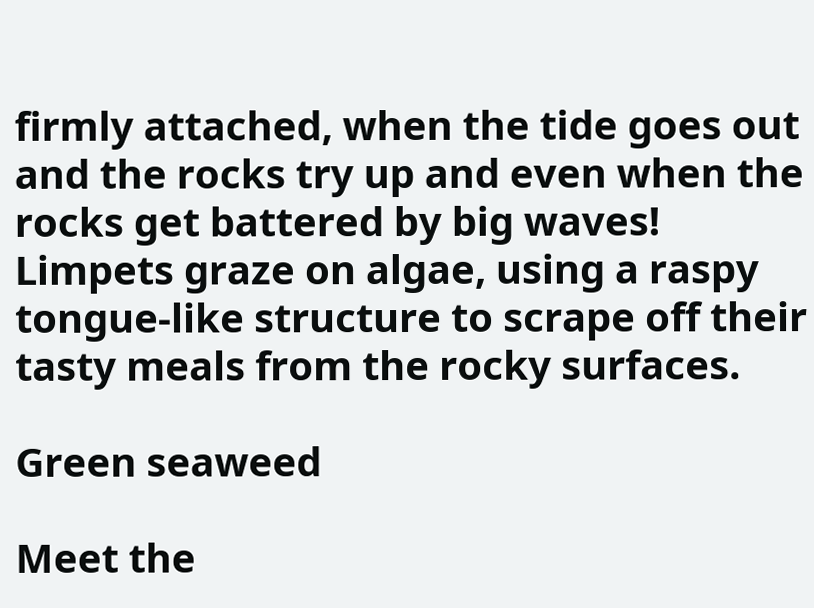firmly attached, when the tide goes out and the rocks try up and even when the rocks get battered by big waves! Limpets graze on algae, using a raspy tongue-like structure to scrape off their tasty meals from the rocky surfaces.

Green seaweed

Meet the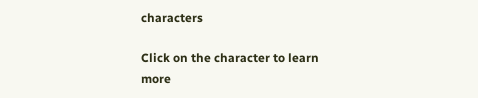characters

Click on the character to learn more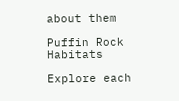about them

Puffin Rock Habitats

Explore each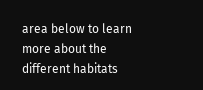area below to learn more about the different habitats